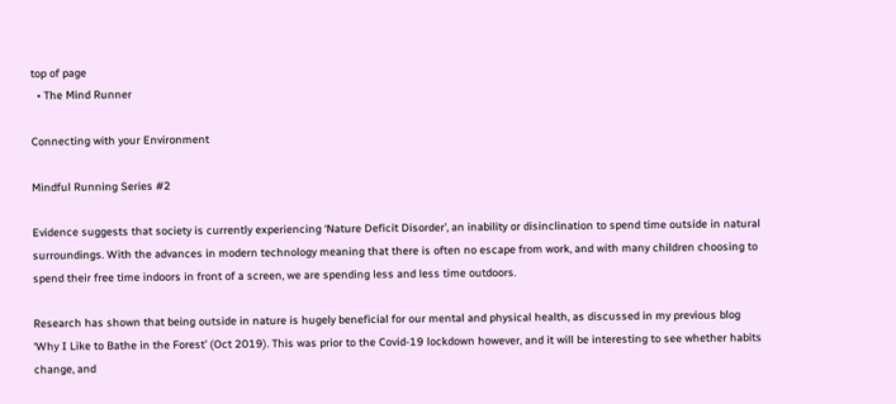top of page
  • The Mind Runner

Connecting with your Environment

Mindful Running Series #2

Evidence suggests that society is currently experiencing ‘Nature Deficit Disorder’, an inability or disinclination to spend time outside in natural surroundings. With the advances in modern technology meaning that there is often no escape from work, and with many children choosing to spend their free time indoors in front of a screen, we are spending less and less time outdoors.

Research has shown that being outside in nature is hugely beneficial for our mental and physical health, as discussed in my previous blog ‘Why I Like to Bathe in the Forest’ (Oct 2019). This was prior to the Covid-19 lockdown however, and it will be interesting to see whether habits change, and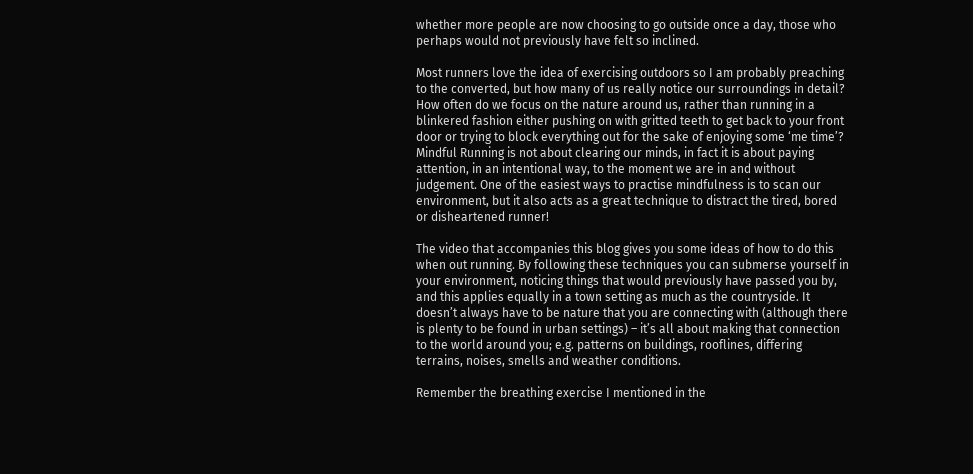whether more people are now choosing to go outside once a day, those who perhaps would not previously have felt so inclined.

Most runners love the idea of exercising outdoors so I am probably preaching to the converted, but how many of us really notice our surroundings in detail? How often do we focus on the nature around us, rather than running in a blinkered fashion either pushing on with gritted teeth to get back to your front door or trying to block everything out for the sake of enjoying some ‘me time’? Mindful Running is not about clearing our minds, in fact it is about paying attention, in an intentional way, to the moment we are in and without judgement. One of the easiest ways to practise mindfulness is to scan our environment, but it also acts as a great technique to distract the tired, bored or disheartened runner!

The video that accompanies this blog gives you some ideas of how to do this when out running. By following these techniques you can submerse yourself in your environment, noticing things that would previously have passed you by, and this applies equally in a town setting as much as the countryside. It doesn’t always have to be nature that you are connecting with (although there is plenty to be found in urban settings) – it’s all about making that connection to the world around you; e.g. patterns on buildings, rooflines, differing terrains, noises, smells and weather conditions.

Remember the breathing exercise I mentioned in the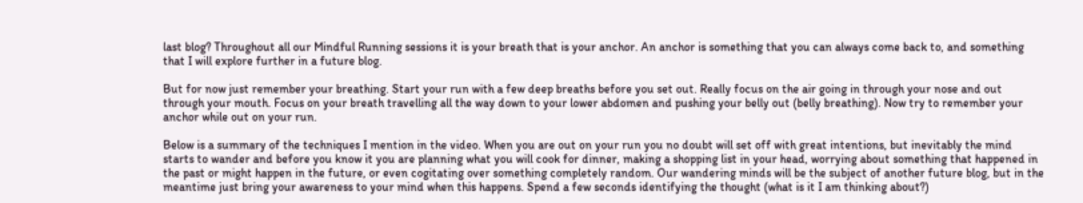last blog? Throughout all our Mindful Running sessions it is your breath that is your anchor. An anchor is something that you can always come back to, and something that I will explore further in a future blog.

But for now just remember your breathing. Start your run with a few deep breaths before you set out. Really focus on the air going in through your nose and out through your mouth. Focus on your breath travelling all the way down to your lower abdomen and pushing your belly out (belly breathing). Now try to remember your anchor while out on your run.

Below is a summary of the techniques I mention in the video. When you are out on your run you no doubt will set off with great intentions, but inevitably the mind starts to wander and before you know it you are planning what you will cook for dinner, making a shopping list in your head, worrying about something that happened in the past or might happen in the future, or even cogitating over something completely random. Our wandering minds will be the subject of another future blog, but in the meantime just bring your awareness to your mind when this happens. Spend a few seconds identifying the thought (what is it I am thinking about?)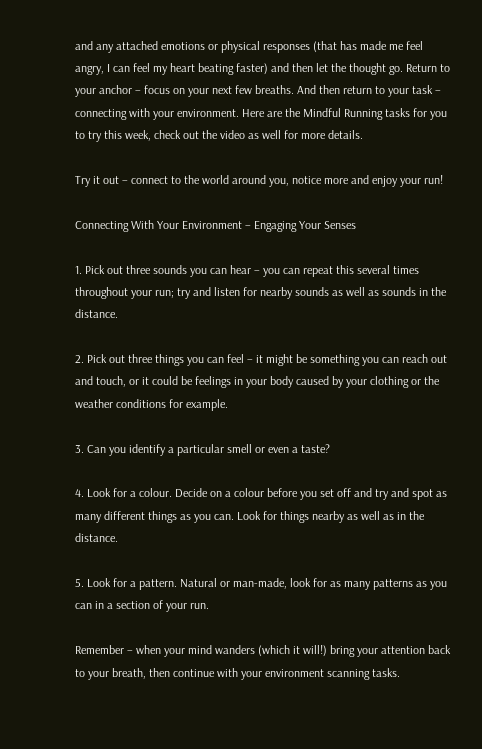and any attached emotions or physical responses (that has made me feel angry, I can feel my heart beating faster) and then let the thought go. Return to your anchor – focus on your next few breaths. And then return to your task – connecting with your environment. Here are the Mindful Running tasks for you to try this week, check out the video as well for more details.

Try it out – connect to the world around you, notice more and enjoy your run!

Connecting With Your Environment – Engaging Your Senses

1. Pick out three sounds you can hear – you can repeat this several times throughout your run; try and listen for nearby sounds as well as sounds in the distance.

2. Pick out three things you can feel – it might be something you can reach out and touch, or it could be feelings in your body caused by your clothing or the weather conditions for example.

3. Can you identify a particular smell or even a taste?

4. Look for a colour. Decide on a colour before you set off and try and spot as many different things as you can. Look for things nearby as well as in the distance.

5. Look for a pattern. Natural or man-made, look for as many patterns as you can in a section of your run.

Remember – when your mind wanders (which it will!) bring your attention back to your breath, then continue with your environment scanning tasks.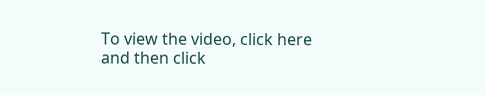To view the video, click here and then click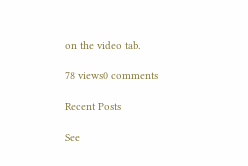on the video tab.

78 views0 comments

Recent Posts

See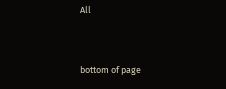All


bottom of page